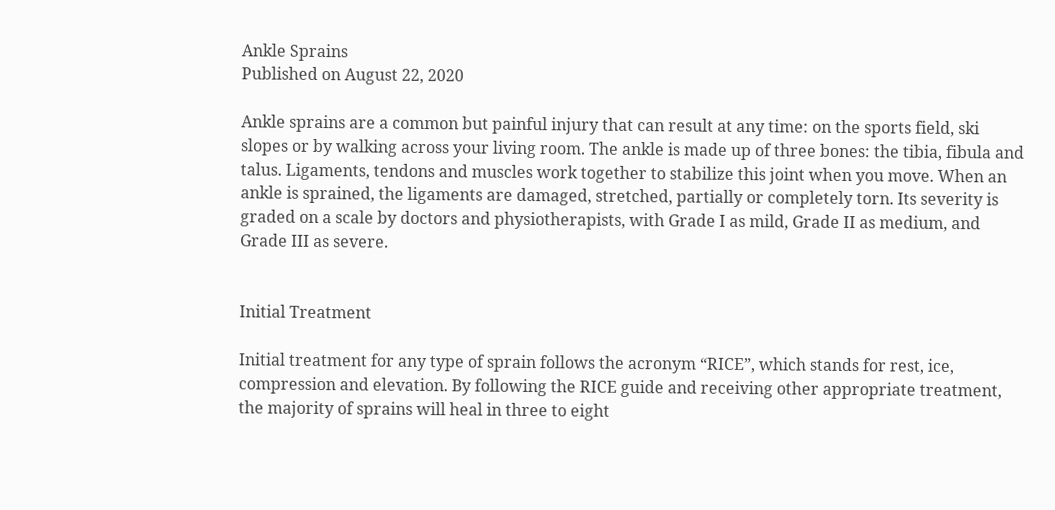Ankle Sprains
Published on August 22, 2020

Ankle sprains are a common but painful injury that can result at any time: on the sports field, ski slopes or by walking across your living room. The ankle is made up of three bones: the tibia, fibula and talus. Ligaments, tendons and muscles work together to stabilize this joint when you move. When an ankle is sprained, the ligaments are damaged, stretched, partially or completely torn. Its severity is graded on a scale by doctors and physiotherapists, with Grade I as mild, Grade II as medium, and Grade III as severe.


Initial Treatment

Initial treatment for any type of sprain follows the acronym “RICE”, which stands for rest, ice, compression and elevation. By following the RICE guide and receiving other appropriate treatment, the majority of sprains will heal in three to eight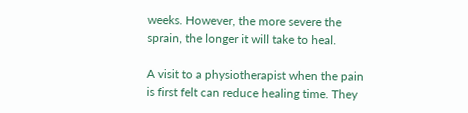weeks. However, the more severe the sprain, the longer it will take to heal.

A visit to a physiotherapist when the pain is first felt can reduce healing time. They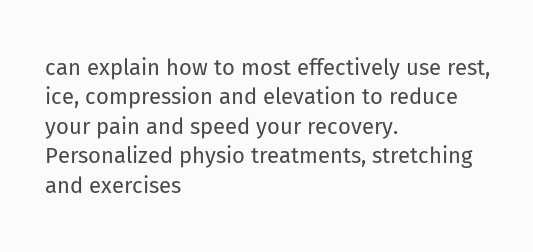can explain how to most effectively use rest, ice, compression and elevation to reduce your pain and speed your recovery. Personalized physio treatments, stretching and exercises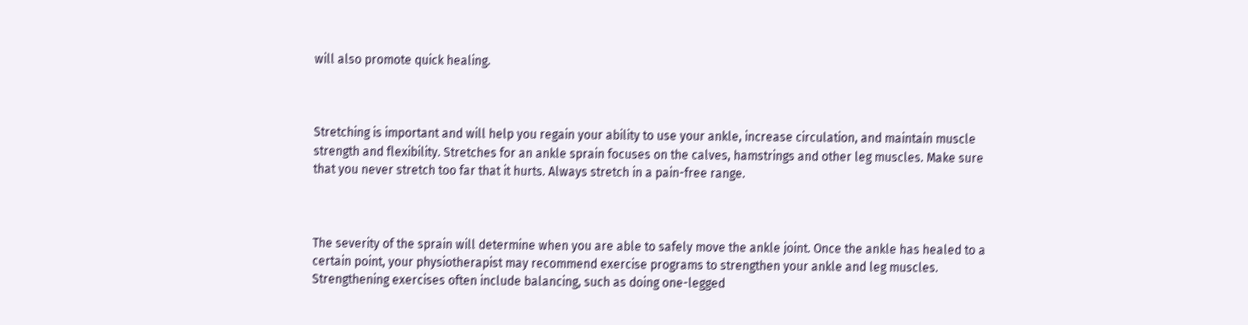will also promote quick healing.



Stretching is important and will help you regain your ability to use your ankle, increase circulation, and maintain muscle strength and flexibility. Stretches for an ankle sprain focuses on the calves, hamstrings and other leg muscles. Make sure that you never stretch too far that it hurts. Always stretch in a pain-free range.



The severity of the sprain will determine when you are able to safely move the ankle joint. Once the ankle has healed to a certain point, your physiotherapist may recommend exercise programs to strengthen your ankle and leg muscles. Strengthening exercises often include balancing, such as doing one-legged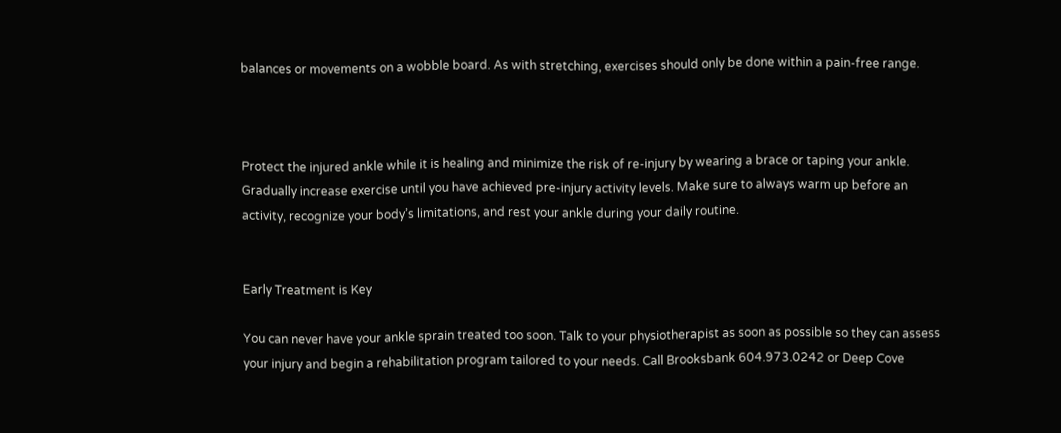balances or movements on a wobble board. As with stretching, exercises should only be done within a pain-free range.



Protect the injured ankle while it is healing and minimize the risk of re-injury by wearing a brace or taping your ankle. Gradually increase exercise until you have achieved pre-injury activity levels. Make sure to always warm up before an activity, recognize your body’s limitations, and rest your ankle during your daily routine.


Early Treatment is Key

You can never have your ankle sprain treated too soon. Talk to your physiotherapist as soon as possible so they can assess your injury and begin a rehabilitation program tailored to your needs. Call Brooksbank 604.973.0242 or Deep Cove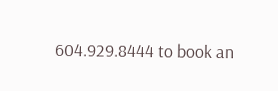604.929.8444 to book an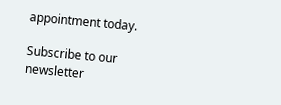appointment today.

Subscribe to our newsletter